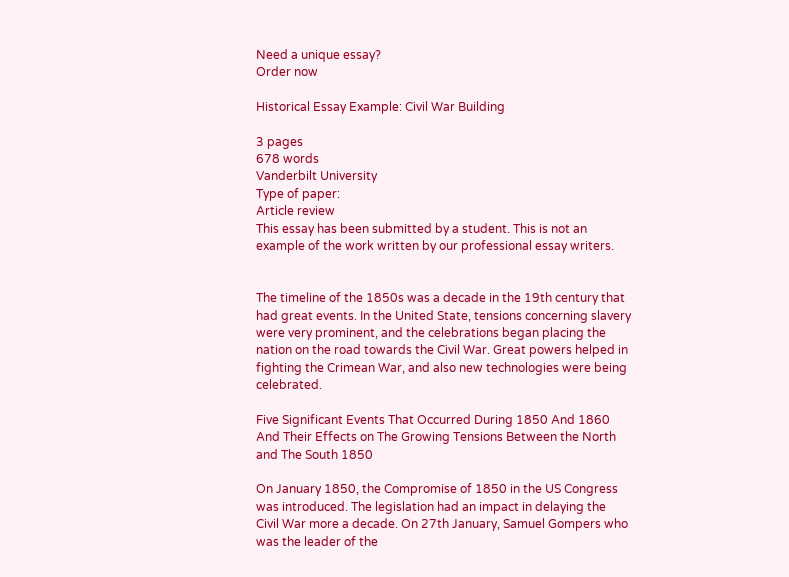Need a unique essay?
Order now

Historical Essay Example: Civil War Building

3 pages
678 words
Vanderbilt University
Type of paper:
Article review
This essay has been submitted by a student. This is not an example of the work written by our professional essay writers.


The timeline of the 1850s was a decade in the 19th century that had great events. In the United State, tensions concerning slavery were very prominent, and the celebrations began placing the nation on the road towards the Civil War. Great powers helped in fighting the Crimean War, and also new technologies were being celebrated.

Five Significant Events That Occurred During 1850 And 1860 And Their Effects on The Growing Tensions Between the North and The South 1850

On January 1850, the Compromise of 1850 in the US Congress was introduced. The legislation had an impact in delaying the Civil War more a decade. On 27th January, Samuel Gompers who was the leader of the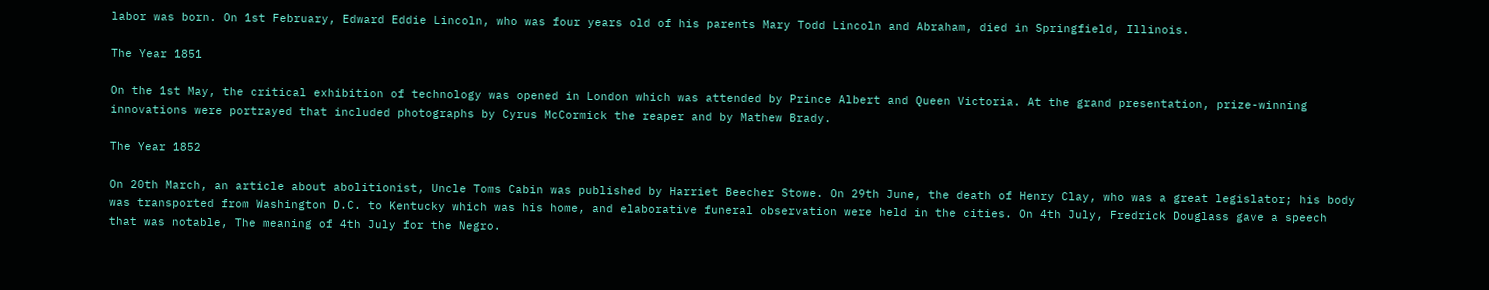labor was born. On 1st February, Edward Eddie Lincoln, who was four years old of his parents Mary Todd Lincoln and Abraham, died in Springfield, Illinois.

The Year 1851

On the 1st May, the critical exhibition of technology was opened in London which was attended by Prince Albert and Queen Victoria. At the grand presentation, prize-winning innovations were portrayed that included photographs by Cyrus McCormick the reaper and by Mathew Brady.

The Year 1852

On 20th March, an article about abolitionist, Uncle Toms Cabin was published by Harriet Beecher Stowe. On 29th June, the death of Henry Clay, who was a great legislator; his body was transported from Washington D.C. to Kentucky which was his home, and elaborative funeral observation were held in the cities. On 4th July, Fredrick Douglass gave a speech that was notable, The meaning of 4th July for the Negro.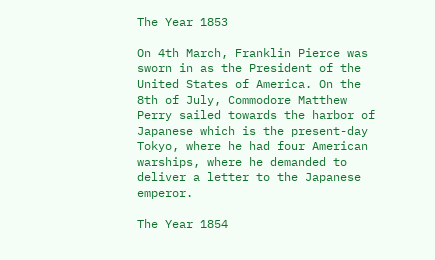The Year 1853

On 4th March, Franklin Pierce was sworn in as the President of the United States of America. On the 8th of July, Commodore Matthew Perry sailed towards the harbor of Japanese which is the present-day Tokyo, where he had four American warships, where he demanded to deliver a letter to the Japanese emperor.

The Year 1854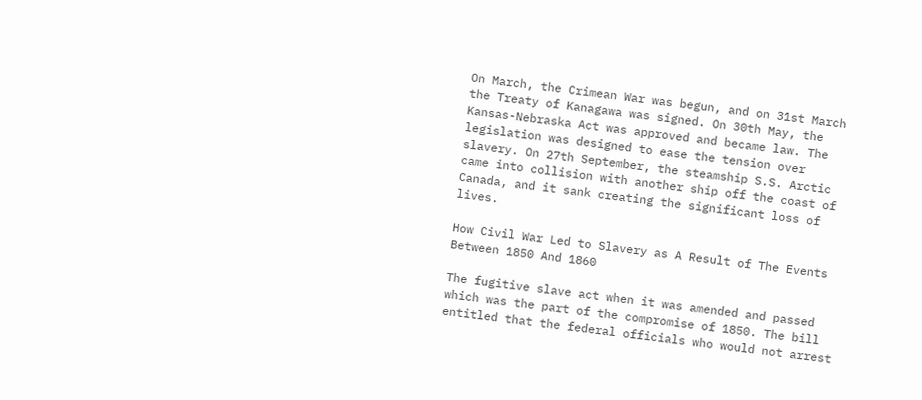On March, the Crimean War was begun, and on 31st March the Treaty of Kanagawa was signed. On 30th May, the Kansas-Nebraska Act was approved and became law. The legislation was designed to ease the tension over slavery. On 27th September, the steamship S.S. Arctic came into collision with another ship off the coast of Canada, and it sank creating the significant loss of lives.

How Civil War Led to Slavery as A Result of The Events Between 1850 And 1860

The fugitive slave act when it was amended and passed which was the part of the compromise of 1850. The bill entitled that the federal officials who would not arrest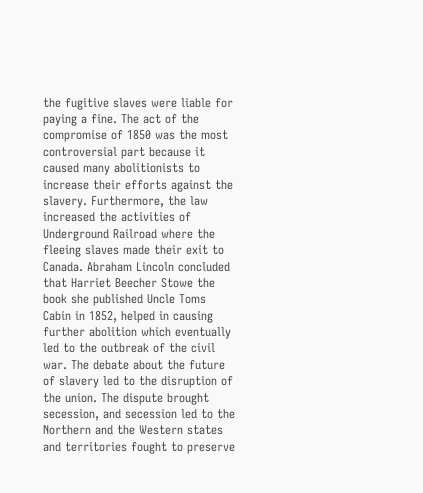the fugitive slaves were liable for paying a fine. The act of the compromise of 1850 was the most controversial part because it caused many abolitionists to increase their efforts against the slavery. Furthermore, the law increased the activities of Underground Railroad where the fleeing slaves made their exit to Canada. Abraham Lincoln concluded that Harriet Beecher Stowe the book she published Uncle Toms Cabin in 1852, helped in causing further abolition which eventually led to the outbreak of the civil war. The debate about the future of slavery led to the disruption of the union. The dispute brought secession, and secession led to the Northern and the Western states and territories fought to preserve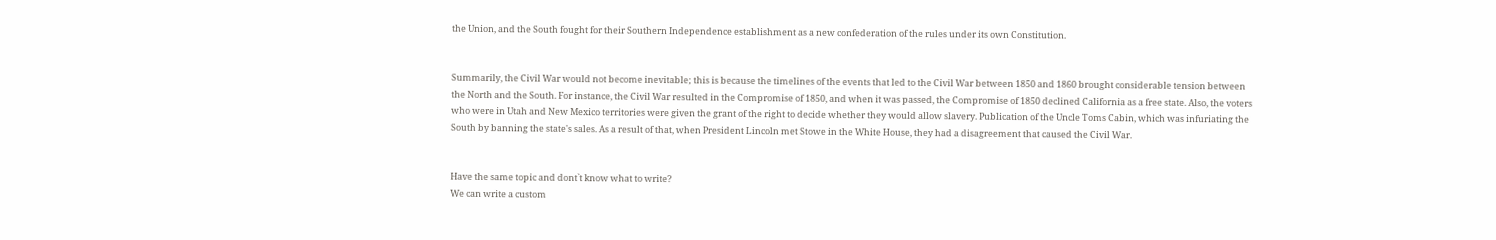the Union, and the South fought for their Southern Independence establishment as a new confederation of the rules under its own Constitution.


Summarily, the Civil War would not become inevitable; this is because the timelines of the events that led to the Civil War between 1850 and 1860 brought considerable tension between the North and the South. For instance, the Civil War resulted in the Compromise of 1850, and when it was passed, the Compromise of 1850 declined California as a free state. Also, the voters who were in Utah and New Mexico territories were given the grant of the right to decide whether they would allow slavery. Publication of the Uncle Toms Cabin, which was infuriating the South by banning the state's sales. As a result of that, when President Lincoln met Stowe in the White House, they had a disagreement that caused the Civil War.


Have the same topic and dont`t know what to write?
We can write a custom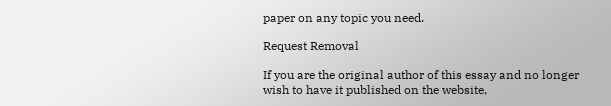paper on any topic you need.

Request Removal

If you are the original author of this essay and no longer wish to have it published on the website,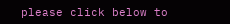please click below to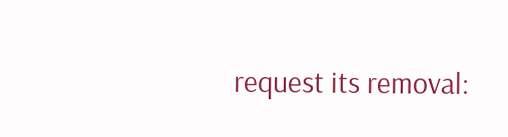request its removal: